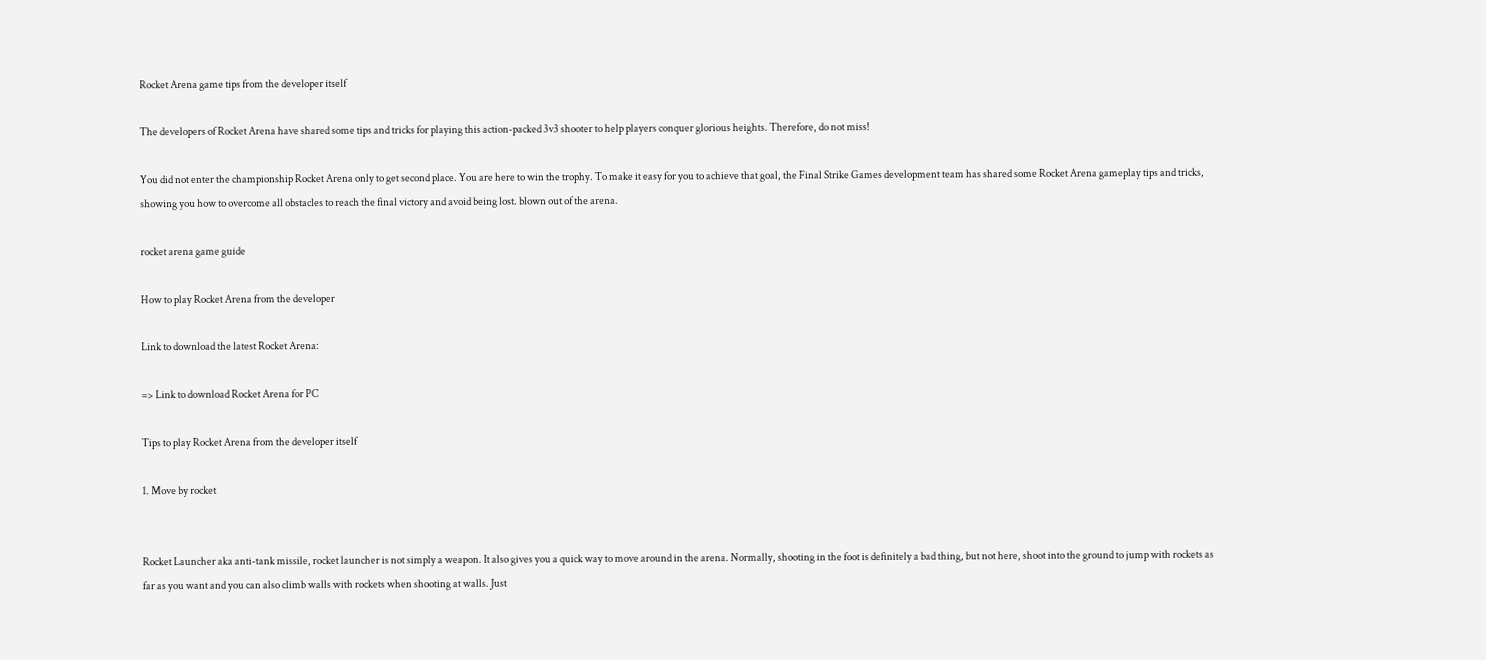Rocket Arena game tips from the developer itself

The developers of Rocket Arena have shared some tips and tricks for playing this action-packed 3v3 shooter to help players conquer glorious heights. Therefore, do not miss!

You did not enter the championship Rocket Arena only to get second place. You are here to win the trophy. To make it easy for you to achieve that goal, the Final Strike Games development team has shared some Rocket Arena gameplay tips and tricks, showing you how to overcome all obstacles to reach the final victory and avoid being lost. blown out of the arena.

rocket arena game guide

How to play Rocket Arena from the developer

Link to download the latest Rocket Arena:

=> Link to download Rocket Arena for PC

Tips to play Rocket Arena from the developer itself

1. Move by rocket


Rocket Launcher aka anti-tank missile, rocket launcher is not simply a weapon. It also gives you a quick way to move around in the arena. Normally, shooting in the foot is definitely a bad thing, but not here, shoot into the ground to jump with rockets as far as you want and you can also climb walls with rockets when shooting at walls. Just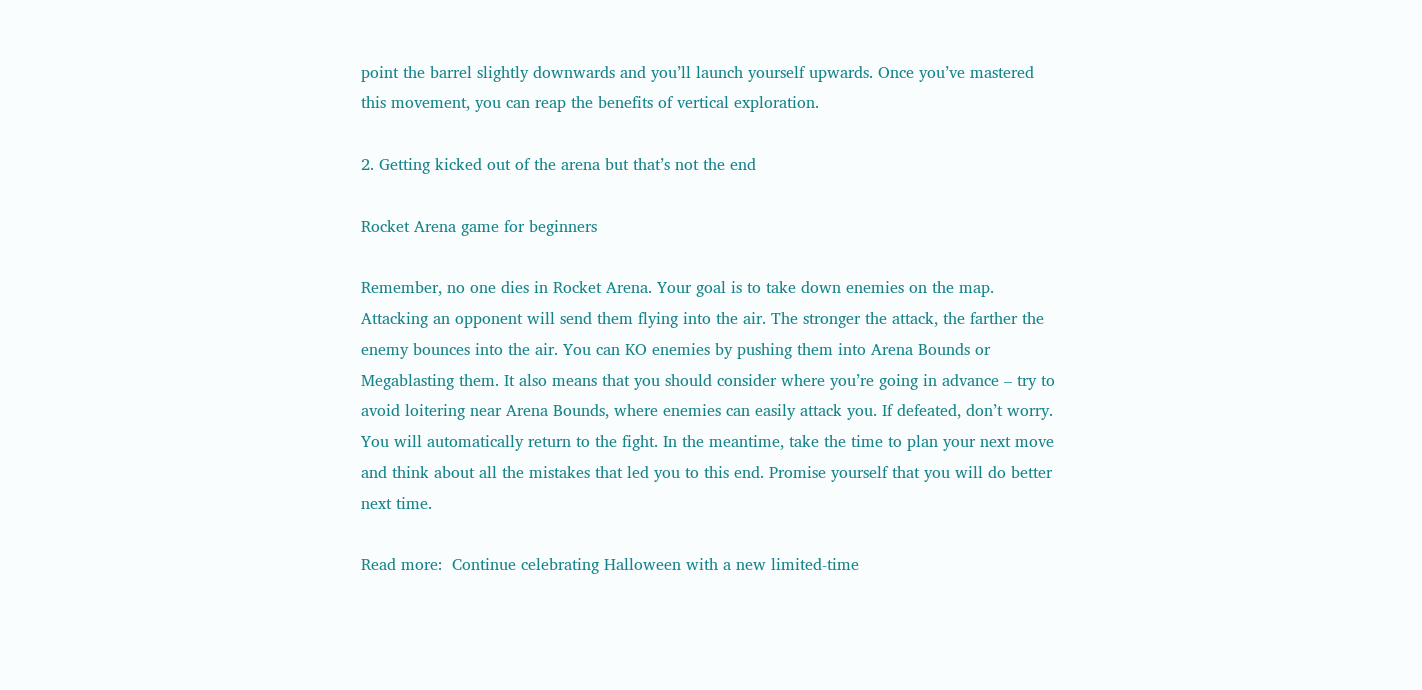point the barrel slightly downwards and you’ll launch yourself upwards. Once you’ve mastered this movement, you can reap the benefits of vertical exploration.

2. Getting kicked out of the arena but that’s not the end

Rocket Arena game for beginners

Remember, no one dies in Rocket Arena. Your goal is to take down enemies on the map. Attacking an opponent will send them flying into the air. The stronger the attack, the farther the enemy bounces into the air. You can KO enemies by pushing them into Arena Bounds or Megablasting them. It also means that you should consider where you’re going in advance – try to avoid loitering near Arena Bounds, where enemies can easily attack you. If defeated, don’t worry. You will automatically return to the fight. In the meantime, take the time to plan your next move and think about all the mistakes that led you to this end. Promise yourself that you will do better next time.

Read more:  Continue celebrating Halloween with a new limited-time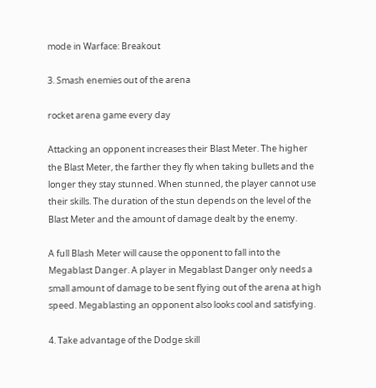mode in Warface: Breakout

3. Smash enemies out of the arena

rocket arena game every day

Attacking an opponent increases their Blast Meter. The higher the Blast Meter, the farther they fly when taking bullets and the longer they stay stunned. When stunned, the player cannot use their skills. The duration of the stun depends on the level of the Blast Meter and the amount of damage dealt by the enemy.

A full Blash Meter will cause the opponent to fall into the Megablast Danger. A player in Megablast Danger only needs a small amount of damage to be sent flying out of the arena at high speed. Megablasting an opponent also looks cool and satisfying.

4. Take advantage of the Dodge skill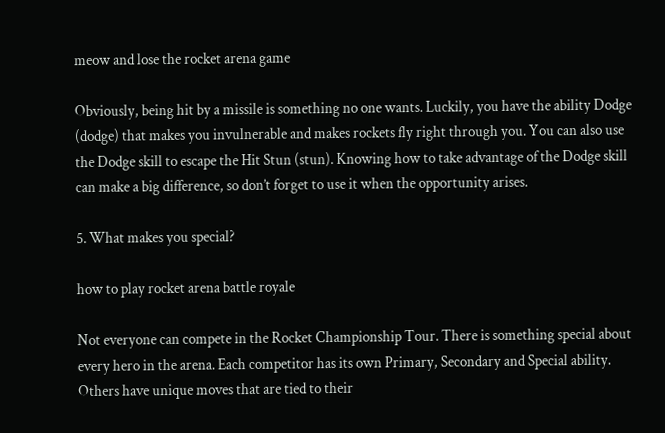meow and lose the rocket arena game

Obviously, being hit by a missile is something no one wants. Luckily, you have the ability Dodge (dodge) that makes you invulnerable and makes rockets fly right through you. You can also use the Dodge skill to escape the Hit Stun (stun). Knowing how to take advantage of the Dodge skill can make a big difference, so don’t forget to use it when the opportunity arises.

5. What makes you special?

how to play rocket arena battle royale

Not everyone can compete in the Rocket Championship Tour. There is something special about every hero in the arena. Each competitor has its own Primary, Secondary and Special ability. Others have unique moves that are tied to their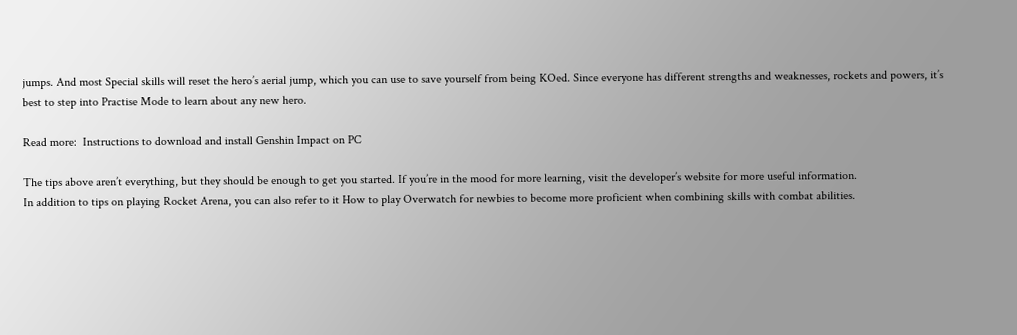jumps. And most Special skills will reset the hero’s aerial jump, which you can use to save yourself from being KOed. Since everyone has different strengths and weaknesses, rockets and powers, it’s best to step into Practise Mode to learn about any new hero.

Read more:  Instructions to download and install Genshin Impact on PC

The tips above aren’t everything, but they should be enough to get you started. If you’re in the mood for more learning, visit the developer’s website for more useful information.
In addition to tips on playing Rocket Arena, you can also refer to it How to play Overwatch for newbies to become more proficient when combining skills with combat abilities.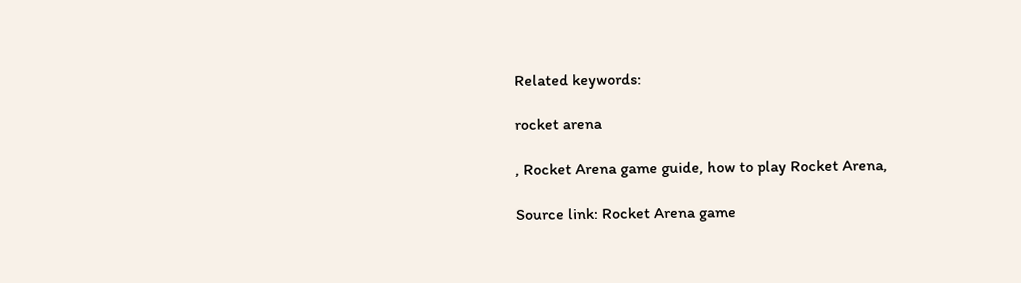Related keywords:

rocket arena

, Rocket Arena game guide, how to play Rocket Arena,

Source link: Rocket Arena game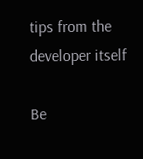tips from the developer itself

Be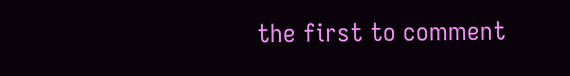the first to comment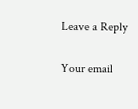Leave a Reply

Your email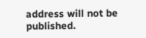address will not be published.